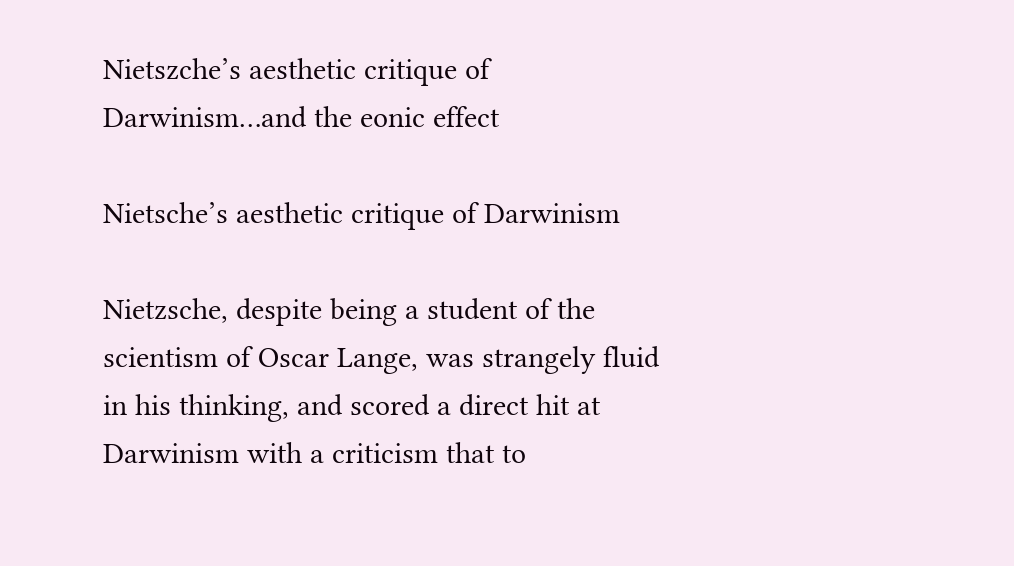Nietszche’s aesthetic critique of Darwinism…and the eonic effect

Nietsche’s aesthetic critique of Darwinism

Nietzsche, despite being a student of the scientism of Oscar Lange, was strangely fluid in his thinking, and scored a direct hit at Darwinism with a criticism that to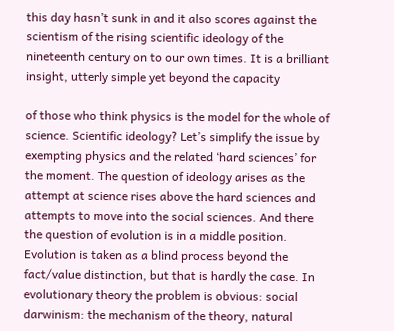this day hasn’t sunk in and it also scores against the scientism of the rising scientific ideology of the nineteenth century on to our own times. It is a brilliant insight, utterly simple yet beyond the capacity

of those who think physics is the model for the whole of science. Scientific ideology? Let’s simplify the issue by exempting physics and the related ‘hard sciences’ for the moment. The question of ideology arises as the attempt at science rises above the hard sciences and attempts to move into the social sciences. And there the question of evolution is in a middle position. Evolution is taken as a blind process beyond the fact/value distinction, but that is hardly the case. In evolutionary theory the problem is obvious: social darwinism: the mechanism of the theory, natural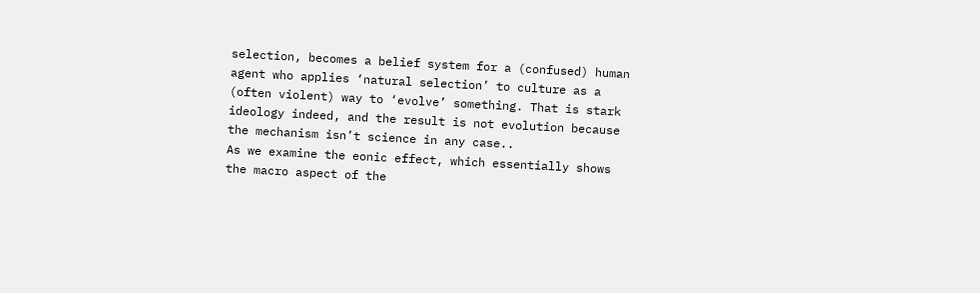selection, becomes a belief system for a (confused) human agent who applies ‘natural selection’ to culture as a (often violent) way to ‘evolve’ something. That is stark ideology indeed, and the result is not evolution because the mechanism isn’t science in any case..
As we examine the eonic effect, which essentially shows the macro aspect of the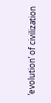‘evolution’ of civilization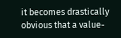it becomes drastically obvious that a value-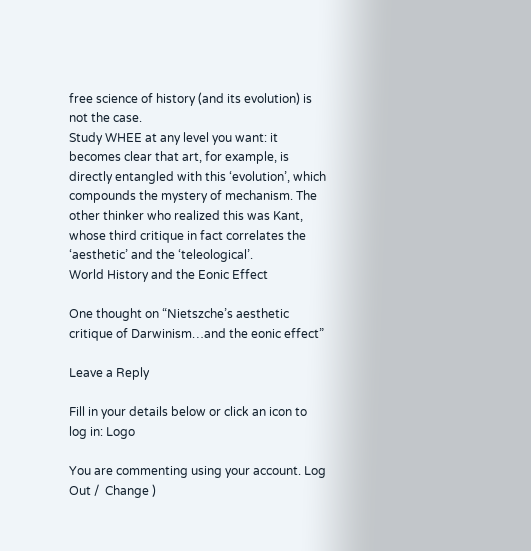free science of history (and its evolution) is not the case.
Study WHEE at any level you want: it becomes clear that art, for example, is directly entangled with this ‘evolution’, which compounds the mystery of mechanism. The other thinker who realized this was Kant, whose third critique in fact correlates the ‘aesthetic’ and the ‘teleological’.
World History and the Eonic Effect

One thought on “Nietszche’s aesthetic critique of Darwinism…and the eonic effect”

Leave a Reply

Fill in your details below or click an icon to log in: Logo

You are commenting using your account. Log Out /  Change )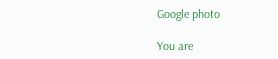Google photo

You are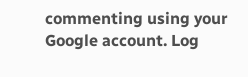commenting using your Google account. Log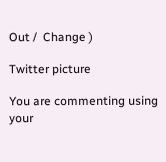Out /  Change )

Twitter picture

You are commenting using your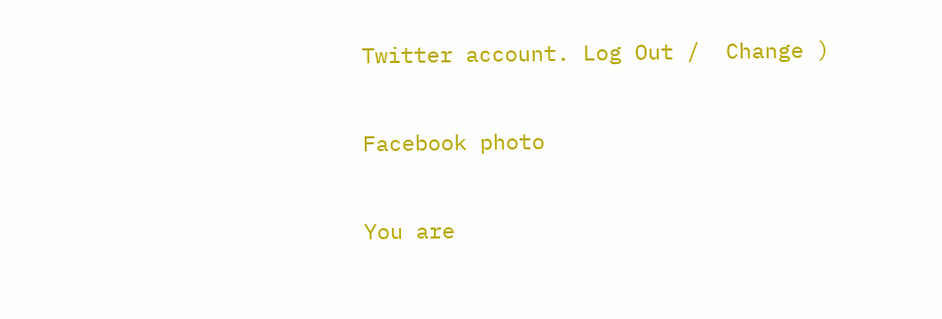Twitter account. Log Out /  Change )

Facebook photo

You are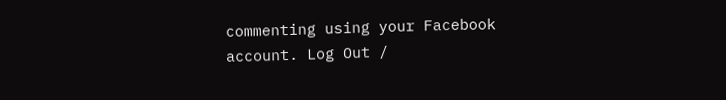commenting using your Facebook account. Log Out /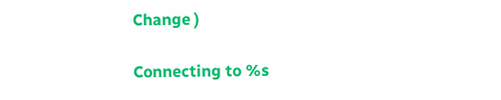Change )

Connecting to %s